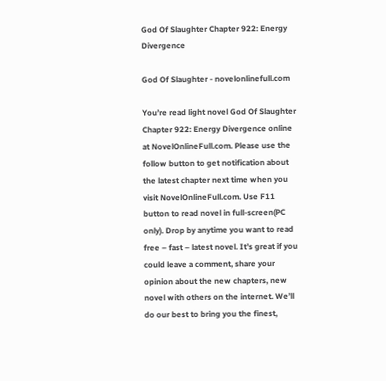God Of Slaughter Chapter 922: Energy Divergence

God Of Slaughter - novelonlinefull.com

You’re read light novel God Of Slaughter Chapter 922: Energy Divergence online at NovelOnlineFull.com. Please use the follow button to get notification about the latest chapter next time when you visit NovelOnlineFull.com. Use F11 button to read novel in full-screen(PC only). Drop by anytime you want to read free – fast – latest novel. It’s great if you could leave a comment, share your opinion about the new chapters, new novel with others on the internet. We’ll do our best to bring you the finest,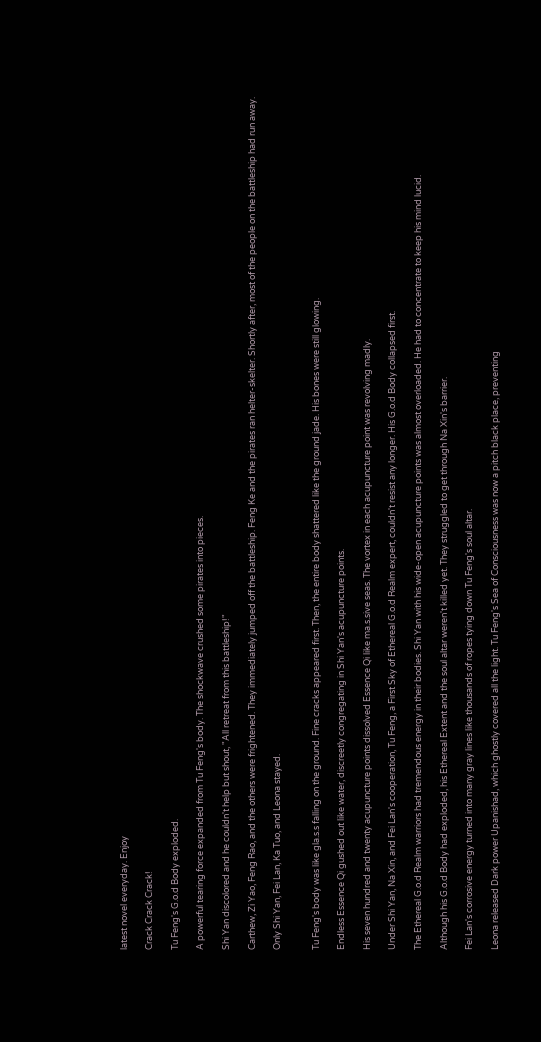latest novel everyday. Enjoy

Crack Crack Crack!

Tu Feng's G.o.d Body exploded.

A powerful tearing force expanded from Tu Feng's body. The shockwave crushed some pirates into pieces.

Shi Yan discolored and he couldn't help but shout, "All retreat from this battleship!"

Carthew, Zi Yao, Feng Rao, and the others were frightened. They immediately jumped off the battleship. Feng Ke and the pirates ran helter-skelter. Shortly after, most of the people on the battleship had run away.

Only Shi Yan, Fei Lan, Ka Tuo, and Leona stayed.


Tu Feng's body was like gla.s.s falling on the ground. Fine cracks appeared first. Then, the entire body shattered like the ground jade. His bones were still glowing.

Endless Essence Qi gushed out like water, discreetly congregating in Shi Yan's acupuncture points.

His seven hundred and twenty acupuncture points dissolved Essence Qi like ma.s.sive seas. The vortex in each acupuncture point was revolving madly.

Under Shi Yan, Na Xin, and Fei Lan's cooperation, Tu Feng, a First Sky of Ethereal G.o.d Realm expert, couldn't resist any longer. His G.o.d Body collapsed first.

The Ethereal G.o.d Realm warriors had tremendous energy in their bodies. Shi Yan with his wide-open acupuncture points was almost overloaded. He had to concentrate to keep his mind lucid.

Although his G.o.d Body had exploded, his Ethereal Extent and the soul altar weren't killed yet. They struggled to get through Na Xin's barrier.

Fei Lan's corrosive energy turned into many gray lines like thousands of ropes tying down Tu Feng's soul altar.

Leona released Dark power Upanishad, which ghostly covered all the light. Tu Feng's Sea of Consciousness was now a pitch black place, preventing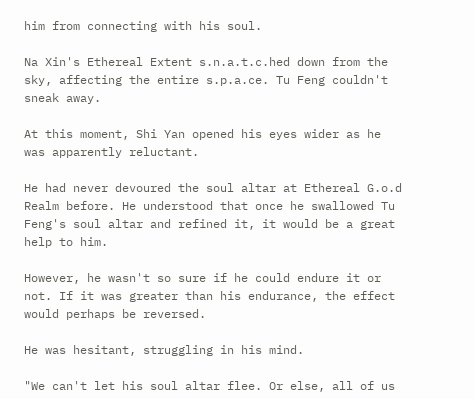him from connecting with his soul.

Na Xin's Ethereal Extent s.n.a.t.c.hed down from the sky, affecting the entire s.p.a.ce. Tu Feng couldn't sneak away.

At this moment, Shi Yan opened his eyes wider as he was apparently reluctant.

He had never devoured the soul altar at Ethereal G.o.d Realm before. He understood that once he swallowed Tu Feng's soul altar and refined it, it would be a great help to him.

However, he wasn't so sure if he could endure it or not. If it was greater than his endurance, the effect would perhaps be reversed.

He was hesitant, struggling in his mind.

"We can't let his soul altar flee. Or else, all of us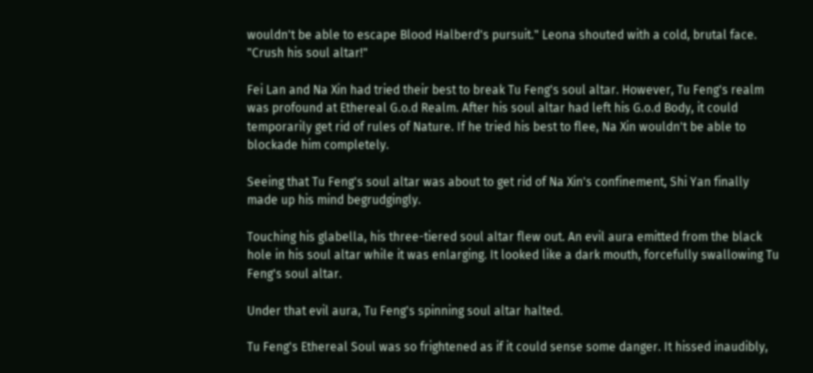wouldn't be able to escape Blood Halberd's pursuit." Leona shouted with a cold, brutal face. "Crush his soul altar!"

Fei Lan and Na Xin had tried their best to break Tu Feng's soul altar. However, Tu Feng's realm was profound at Ethereal G.o.d Realm. After his soul altar had left his G.o.d Body, it could temporarily get rid of rules of Nature. If he tried his best to flee, Na Xin wouldn't be able to blockade him completely.

Seeing that Tu Feng's soul altar was about to get rid of Na Xin's confinement, Shi Yan finally made up his mind begrudgingly.

Touching his glabella, his three-tiered soul altar flew out. An evil aura emitted from the black hole in his soul altar while it was enlarging. It looked like a dark mouth, forcefully swallowing Tu Feng's soul altar.

Under that evil aura, Tu Feng's spinning soul altar halted.

Tu Feng's Ethereal Soul was so frightened as if it could sense some danger. It hissed inaudibly,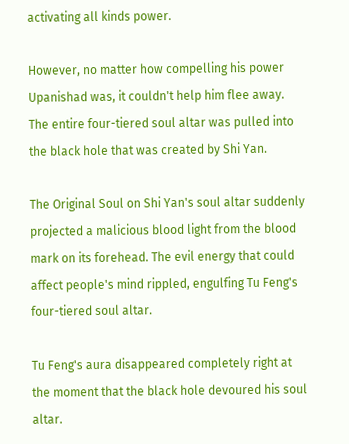activating all kinds power.

However, no matter how compelling his power Upanishad was, it couldn't help him flee away. The entire four-tiered soul altar was pulled into the black hole that was created by Shi Yan.

The Original Soul on Shi Yan's soul altar suddenly projected a malicious blood light from the blood mark on its forehead. The evil energy that could affect people's mind rippled, engulfing Tu Feng's four-tiered soul altar.

Tu Feng's aura disappeared completely right at the moment that the black hole devoured his soul altar.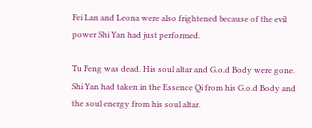Fei Lan and Leona were also frightened because of the evil power Shi Yan had just performed.

Tu Feng was dead. His soul altar and G.o.d Body were gone. Shi Yan had taken in the Essence Qi from his G.o.d Body and the soul energy from his soul altar.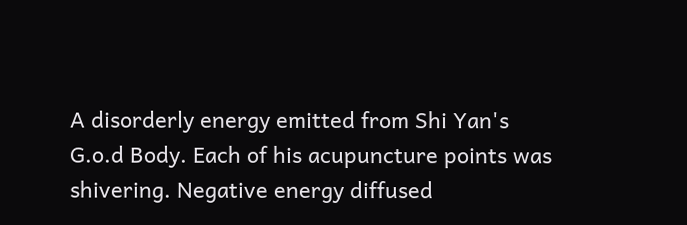A disorderly energy emitted from Shi Yan's G.o.d Body. Each of his acupuncture points was shivering. Negative energy diffused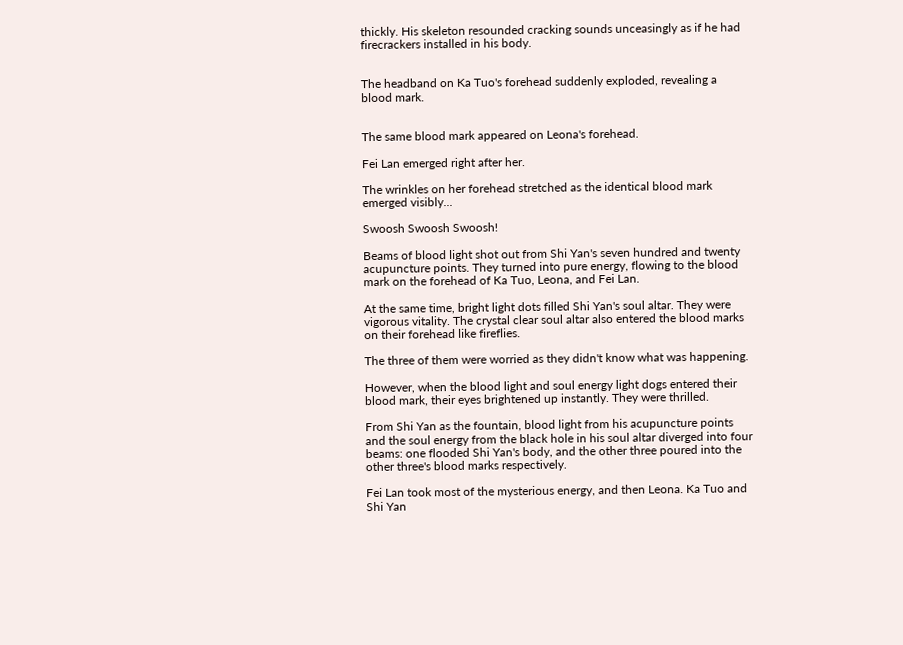thickly. His skeleton resounded cracking sounds unceasingly as if he had firecrackers installed in his body.


The headband on Ka Tuo's forehead suddenly exploded, revealing a blood mark.


The same blood mark appeared on Leona's forehead.

Fei Lan emerged right after her.

The wrinkles on her forehead stretched as the identical blood mark emerged visibly...

Swoosh Swoosh Swoosh!

Beams of blood light shot out from Shi Yan's seven hundred and twenty acupuncture points. They turned into pure energy, flowing to the blood mark on the forehead of Ka Tuo, Leona, and Fei Lan.

At the same time, bright light dots filled Shi Yan's soul altar. They were vigorous vitality. The crystal clear soul altar also entered the blood marks on their forehead like fireflies.

The three of them were worried as they didn't know what was happening.

However, when the blood light and soul energy light dogs entered their blood mark, their eyes brightened up instantly. They were thrilled.

From Shi Yan as the fountain, blood light from his acupuncture points and the soul energy from the black hole in his soul altar diverged into four beams: one flooded Shi Yan's body, and the other three poured into the other three's blood marks respectively.

Fei Lan took most of the mysterious energy, and then Leona. Ka Tuo and Shi Yan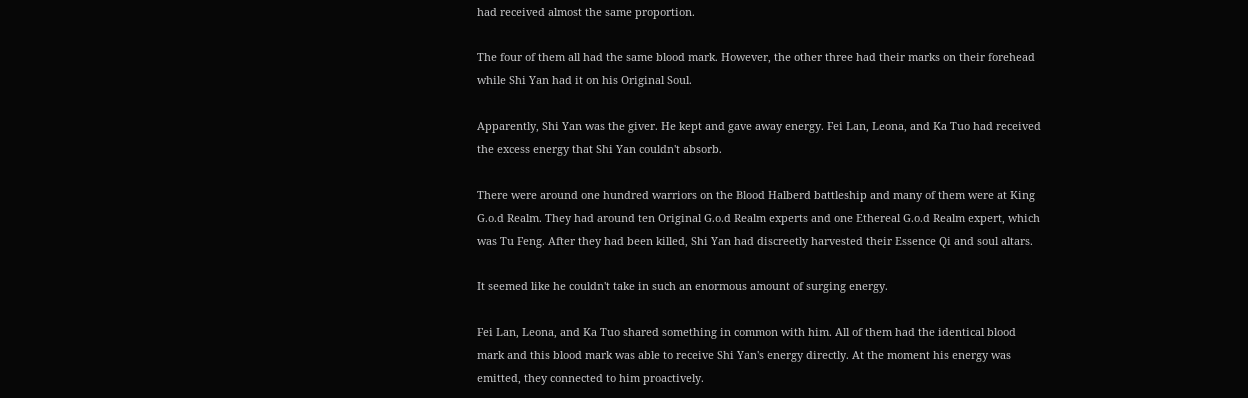had received almost the same proportion.

The four of them all had the same blood mark. However, the other three had their marks on their forehead while Shi Yan had it on his Original Soul.

Apparently, Shi Yan was the giver. He kept and gave away energy. Fei Lan, Leona, and Ka Tuo had received the excess energy that Shi Yan couldn't absorb.

There were around one hundred warriors on the Blood Halberd battleship and many of them were at King G.o.d Realm. They had around ten Original G.o.d Realm experts and one Ethereal G.o.d Realm expert, which was Tu Feng. After they had been killed, Shi Yan had discreetly harvested their Essence Qi and soul altars.

It seemed like he couldn't take in such an enormous amount of surging energy.

Fei Lan, Leona, and Ka Tuo shared something in common with him. All of them had the identical blood mark and this blood mark was able to receive Shi Yan's energy directly. At the moment his energy was emitted, they connected to him proactively.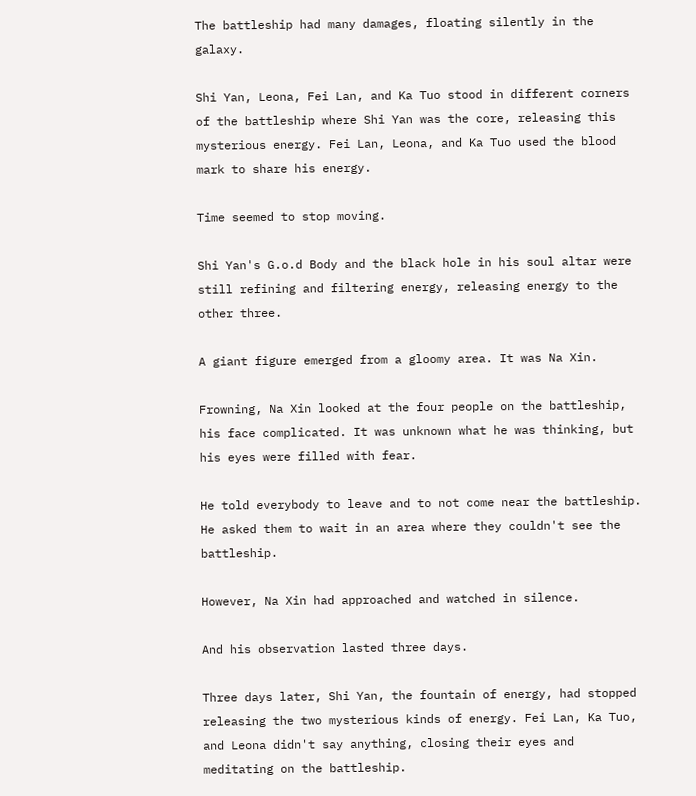The battleship had many damages, floating silently in the galaxy.

Shi Yan, Leona, Fei Lan, and Ka Tuo stood in different corners of the battleship where Shi Yan was the core, releasing this mysterious energy. Fei Lan, Leona, and Ka Tuo used the blood mark to share his energy.

Time seemed to stop moving.

Shi Yan's G.o.d Body and the black hole in his soul altar were still refining and filtering energy, releasing energy to the other three.

A giant figure emerged from a gloomy area. It was Na Xin.

Frowning, Na Xin looked at the four people on the battleship, his face complicated. It was unknown what he was thinking, but his eyes were filled with fear.

He told everybody to leave and to not come near the battleship. He asked them to wait in an area where they couldn't see the battleship.

However, Na Xin had approached and watched in silence.

And his observation lasted three days.

Three days later, Shi Yan, the fountain of energy, had stopped releasing the two mysterious kinds of energy. Fei Lan, Ka Tuo, and Leona didn't say anything, closing their eyes and meditating on the battleship.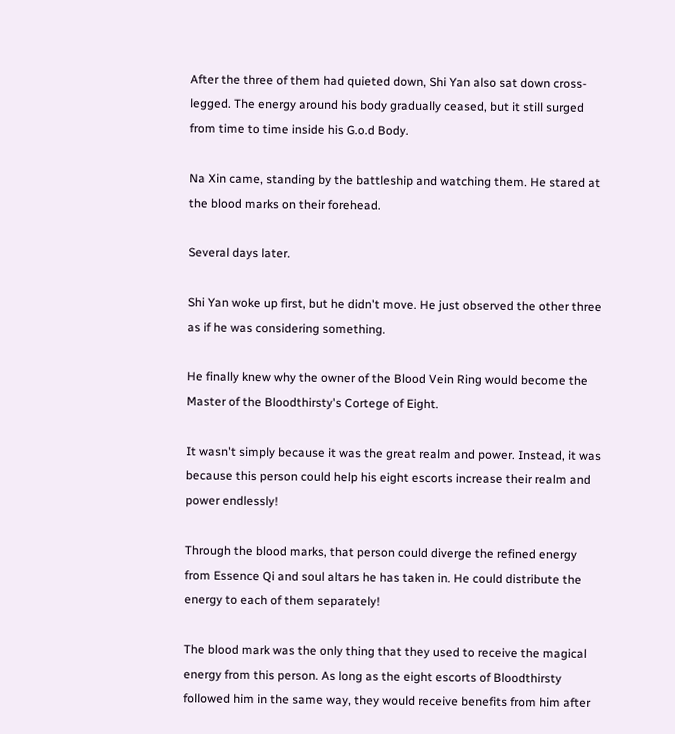After the three of them had quieted down, Shi Yan also sat down cross-legged. The energy around his body gradually ceased, but it still surged from time to time inside his G.o.d Body.

Na Xin came, standing by the battleship and watching them. He stared at the blood marks on their forehead.

Several days later.

Shi Yan woke up first, but he didn't move. He just observed the other three as if he was considering something.

He finally knew why the owner of the Blood Vein Ring would become the Master of the Bloodthirsty's Cortege of Eight.

It wasn't simply because it was the great realm and power. Instead, it was because this person could help his eight escorts increase their realm and power endlessly!

Through the blood marks, that person could diverge the refined energy from Essence Qi and soul altars he has taken in. He could distribute the energy to each of them separately!

The blood mark was the only thing that they used to receive the magical energy from this person. As long as the eight escorts of Bloodthirsty followed him in the same way, they would receive benefits from him after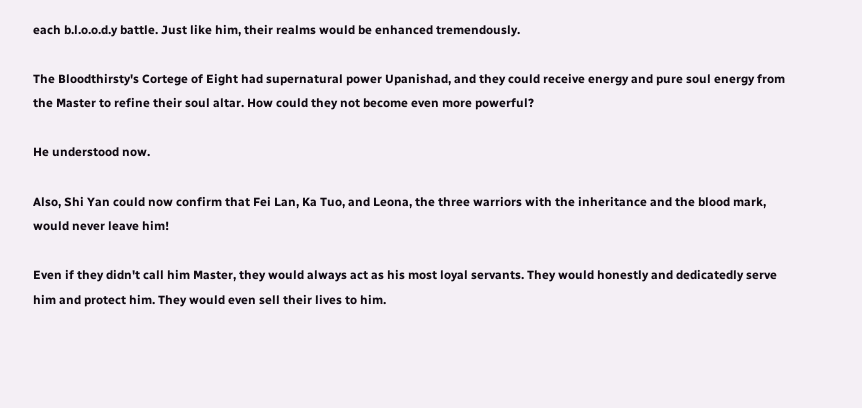each b.l.o.o.d.y battle. Just like him, their realms would be enhanced tremendously.

The Bloodthirsty's Cortege of Eight had supernatural power Upanishad, and they could receive energy and pure soul energy from the Master to refine their soul altar. How could they not become even more powerful?

He understood now.

Also, Shi Yan could now confirm that Fei Lan, Ka Tuo, and Leona, the three warriors with the inheritance and the blood mark, would never leave him!

Even if they didn't call him Master, they would always act as his most loyal servants. They would honestly and dedicatedly serve him and protect him. They would even sell their lives to him.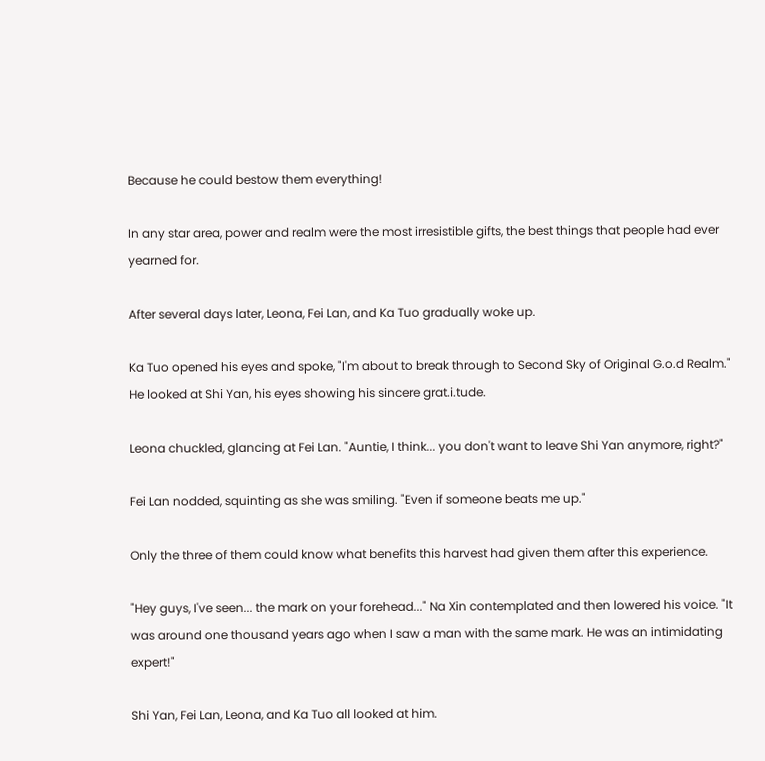Because he could bestow them everything!

In any star area, power and realm were the most irresistible gifts, the best things that people had ever yearned for.

After several days later, Leona, Fei Lan, and Ka Tuo gradually woke up.

Ka Tuo opened his eyes and spoke, "I'm about to break through to Second Sky of Original G.o.d Realm." He looked at Shi Yan, his eyes showing his sincere grat.i.tude.

Leona chuckled, glancing at Fei Lan. "Auntie, I think... you don't want to leave Shi Yan anymore, right?"

Fei Lan nodded, squinting as she was smiling. "Even if someone beats me up."

Only the three of them could know what benefits this harvest had given them after this experience.

"Hey guys, I've seen... the mark on your forehead..." Na Xin contemplated and then lowered his voice. "It was around one thousand years ago when I saw a man with the same mark. He was an intimidating expert!"

Shi Yan, Fei Lan, Leona, and Ka Tuo all looked at him.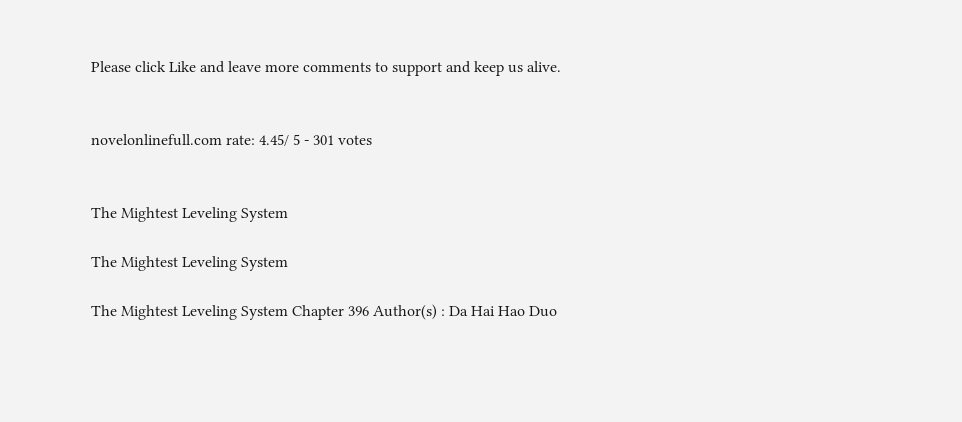Please click Like and leave more comments to support and keep us alive.


novelonlinefull.com rate: 4.45/ 5 - 301 votes


The Mightest Leveling System

The Mightest Leveling System

The Mightest Leveling System Chapter 396 Author(s) : Da Hai Hao Duo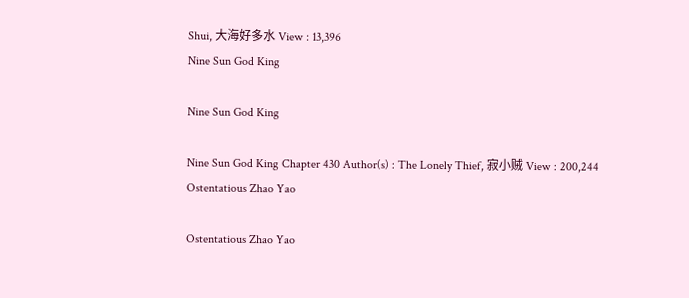Shui, 大海好多水 View : 13,396
Nine Sun God King

Nine Sun God King

Nine Sun God King Chapter 430 Author(s) : The Lonely Thief, 寂小贼 View : 200,244
Ostentatious Zhao Yao

Ostentatious Zhao Yao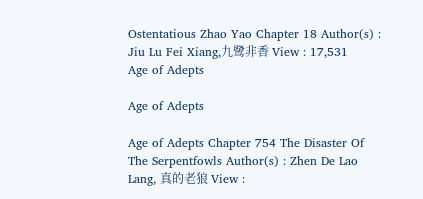Ostentatious Zhao Yao Chapter 18 Author(s) : Jiu Lu Fei Xiang,九鹭非香 View : 17,531
Age of Adepts

Age of Adepts

Age of Adepts Chapter 754 The Disaster Of The Serpentfowls Author(s) : Zhen De Lao Lang, 真的老狼 View :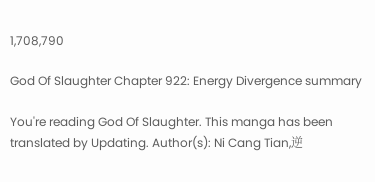1,708,790

God Of Slaughter Chapter 922: Energy Divergence summary

You're reading God Of Slaughter. This manga has been translated by Updating. Author(s): Ni Cang Tian,逆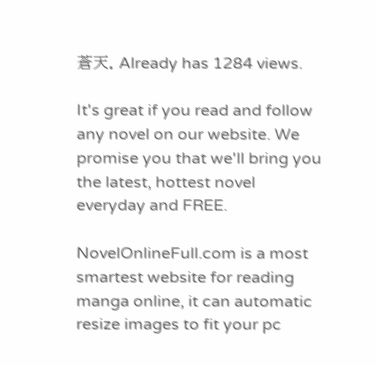蒼天. Already has 1284 views.

It's great if you read and follow any novel on our website. We promise you that we'll bring you the latest, hottest novel everyday and FREE.

NovelOnlineFull.com is a most smartest website for reading manga online, it can automatic resize images to fit your pc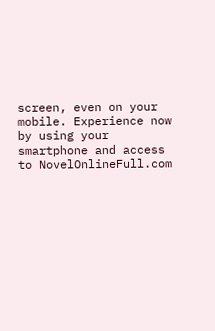screen, even on your mobile. Experience now by using your smartphone and access to NovelOnlineFull.com